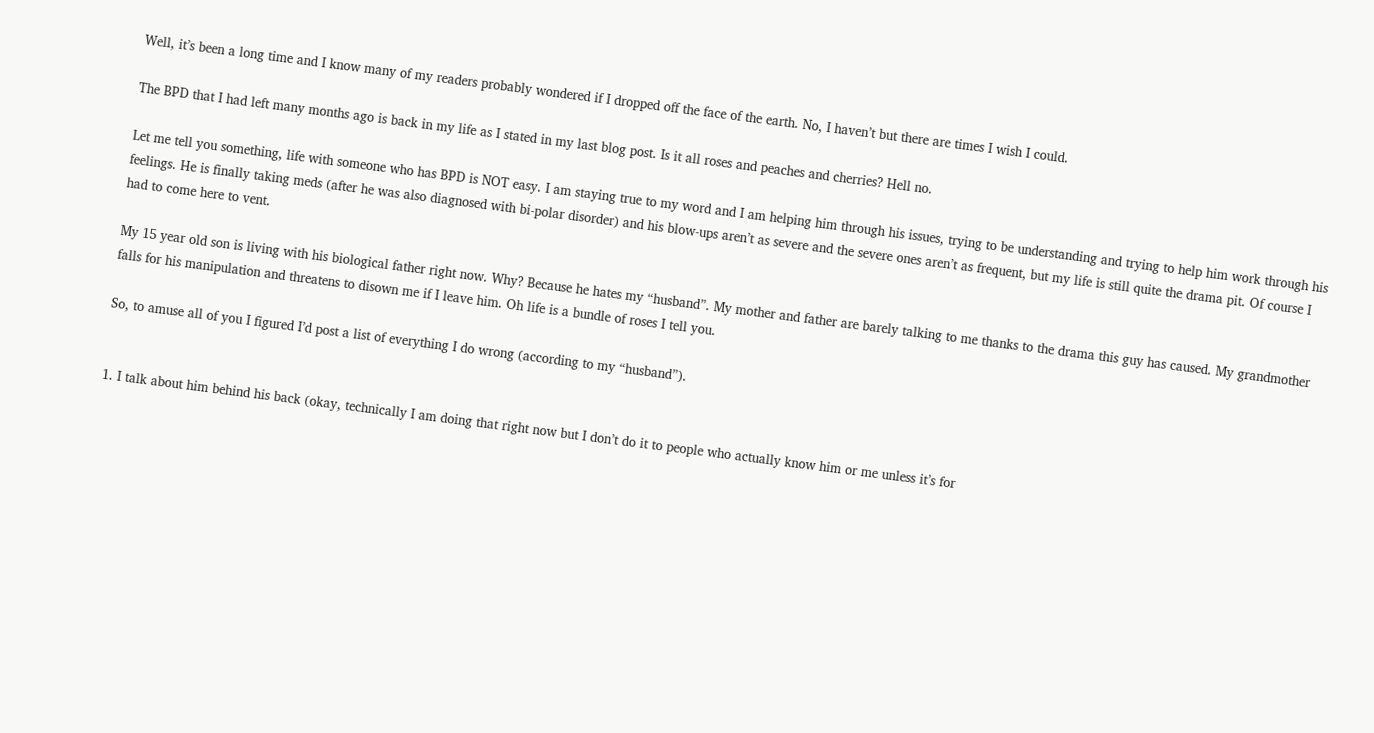Well, it’s been a long time and I know many of my readers probably wondered if I dropped off the face of the earth. No, I haven’t but there are times I wish I could.

The BPD that I had left many months ago is back in my life as I stated in my last blog post. Is it all roses and peaches and cherries? Hell no.

Let me tell you something, life with someone who has BPD is NOT easy. I am staying true to my word and I am helping him through his issues, trying to be understanding and trying to help him work through his feelings. He is finally taking meds (after he was also diagnosed with bi-polar disorder) and his blow-ups aren’t as severe and the severe ones aren’t as frequent, but my life is still quite the drama pit. Of course I had to come here to vent.

My 15 year old son is living with his biological father right now. Why? Because he hates my “husband”. My mother and father are barely talking to me thanks to the drama this guy has caused. My grandmother falls for his manipulation and threatens to disown me if I leave him. Oh life is a bundle of roses I tell you.

So, to amuse all of you I figured I’d post a list of everything I do wrong (according to my “husband”).


1. I talk about him behind his back (okay, technically I am doing that right now but I don’t do it to people who actually know him or me unless it’s for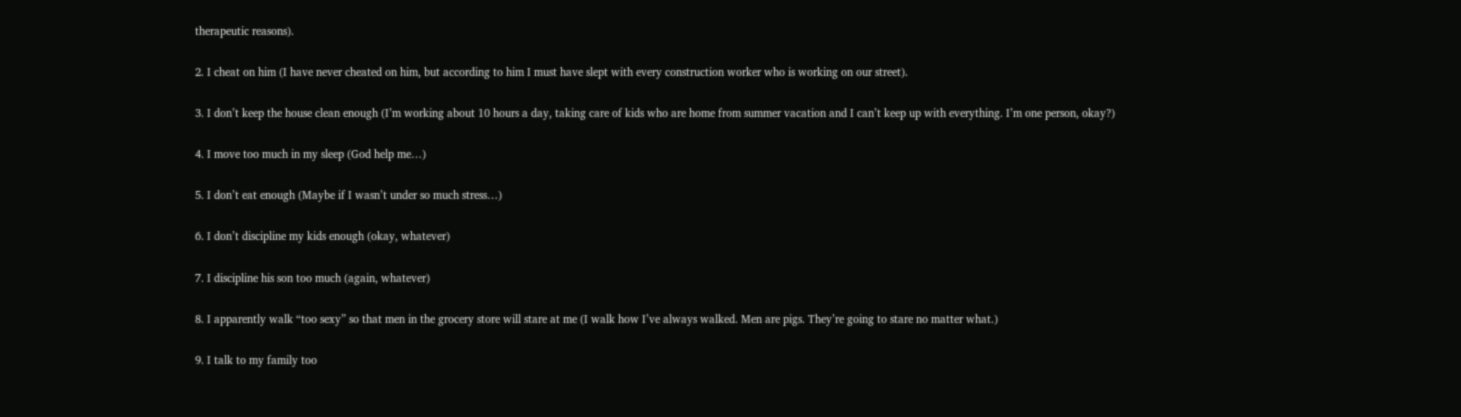therapeutic reasons).

2. I cheat on him (I have never cheated on him, but according to him I must have slept with every construction worker who is working on our street).

3. I don’t keep the house clean enough (I’m working about 10 hours a day, taking care of kids who are home from summer vacation and I can’t keep up with everything. I’m one person, okay?)

4. I move too much in my sleep (God help me…)

5. I don’t eat enough (Maybe if I wasn’t under so much stress…)

6. I don’t discipline my kids enough (okay, whatever)

7. I discipline his son too much (again, whatever)

8. I apparently walk “too sexy” so that men in the grocery store will stare at me (I walk how I’ve always walked. Men are pigs. They’re going to stare no matter what.)

9. I talk to my family too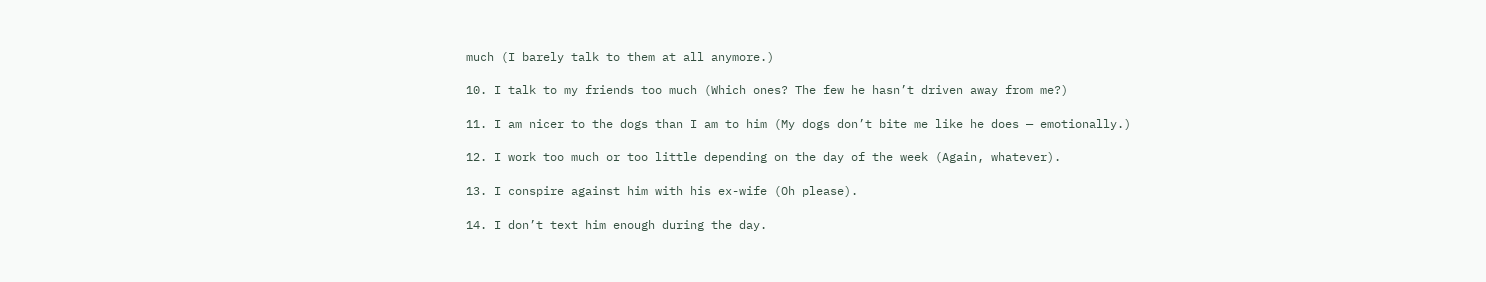much (I barely talk to them at all anymore.)

10. I talk to my friends too much (Which ones? The few he hasn’t driven away from me?)

11. I am nicer to the dogs than I am to him (My dogs don’t bite me like he does — emotionally.)

12. I work too much or too little depending on the day of the week (Again, whatever).

13. I conspire against him with his ex-wife (Oh please).

14. I don’t text him enough during the day.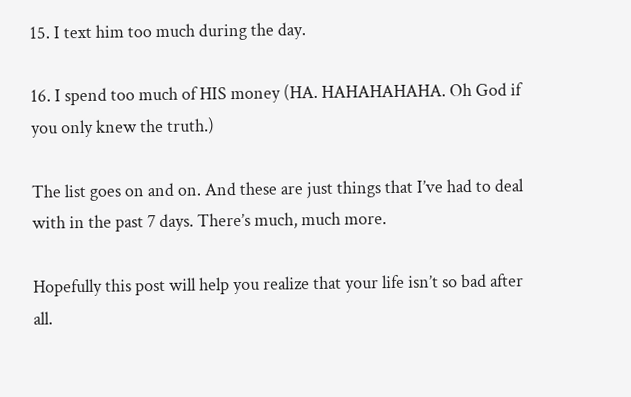15. I text him too much during the day.

16. I spend too much of HIS money (HA. HAHAHAHAHA. Oh God if you only knew the truth.)

The list goes on and on. And these are just things that I’ve had to deal with in the past 7 days. There’s much, much more.

Hopefully this post will help you realize that your life isn’t so bad after all.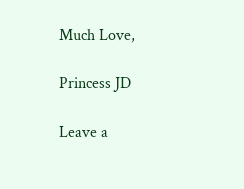Much Love,

Princess JD

Leave a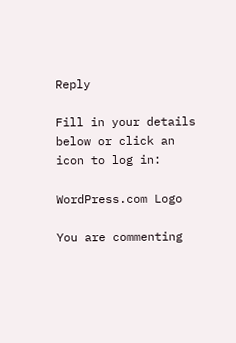Reply

Fill in your details below or click an icon to log in:

WordPress.com Logo

You are commenting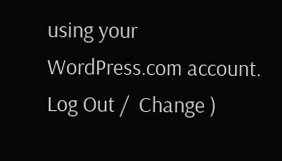using your WordPress.com account. Log Out /  Change )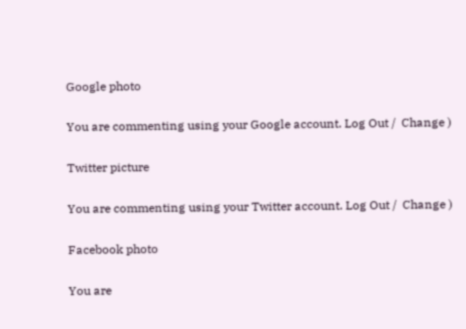Google photo

You are commenting using your Google account. Log Out /  Change )

Twitter picture

You are commenting using your Twitter account. Log Out /  Change )

Facebook photo

You are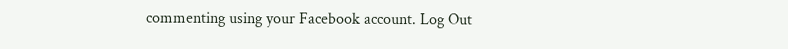commenting using your Facebook account. Log Out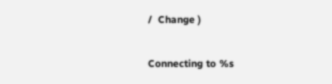/  Change )

Connecting to %s